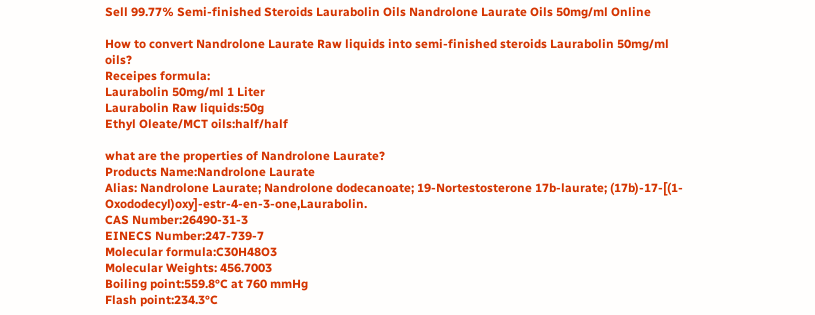Sell 99.77% Semi-finished Steroids Laurabolin Oils Nandrolone Laurate Oils 50mg/ml Online

How to convert Nandrolone Laurate Raw liquids into semi-finished steroids Laurabolin 50mg/ml oils?
Receipes formula:
Laurabolin 50mg/ml 1 Liter
Laurabolin Raw liquids:50g
Ethyl Oleate/MCT oils:half/half

what are the properties of Nandrolone Laurate?
Products Name:Nandrolone Laurate
Alias: Nandrolone Laurate; Nandrolone dodecanoate; 19-Nortestosterone 17b-laurate; (17b)-17-[(1-Oxododecyl)oxy]-estr-4-en-3-one,Laurabolin.
CAS Number:26490-31-3
EINECS Number:247-739-7
Molecular formula:C30H48O3
Molecular Weights: 456.7003
Boiling point:559.8°C at 760 mmHg
Flash point:234.3°C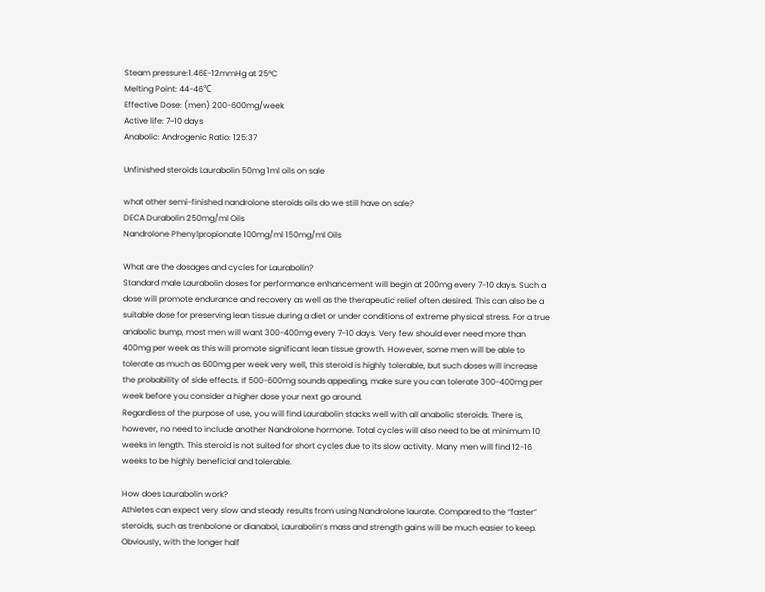Steam pressure:1.46E-12mmHg at 25°C
Melting Point: 44-46℃
Effective Dose: (men) 200-600mg/week
Active life: 7~10 days
Anabolic: Androgenic Ratio: 125:37

Unfinished steroids Laurabolin 50mg 1ml oils on sale

what other semi-finished nandrolone steroids oils do we still have on sale?
DECA Durabolin 250mg/ml Oils
Nandrolone Phenylpropionate 100mg/ml 150mg/ml Oils

What are the dosages and cycles for Laurabolin?
Standard male Laurabolin doses for performance enhancement will begin at 200mg every 7-10 days. Such a dose will promote endurance and recovery as well as the therapeutic relief often desired. This can also be a suitable dose for preserving lean tissue during a diet or under conditions of extreme physical stress. For a true anabolic bump, most men will want 300-400mg every 7-10 days. Very few should ever need more than 400mg per week as this will promote significant lean tissue growth. However, some men will be able to tolerate as much as 600mg per week very well, this steroid is highly tolerable, but such doses will increase the probability of side effects. If 500-600mg sounds appealing, make sure you can tolerate 300-400mg per week before you consider a higher dose your next go around.
Regardless of the purpose of use, you will find Laurabolin stacks well with all anabolic steroids. There is, however, no need to include another Nandrolone hormone. Total cycles will also need to be at minimum 10 weeks in length. This steroid is not suited for short cycles due to its slow activity. Many men will find 12-16 weeks to be highly beneficial and tolerable.

How does Laurabolin work?
Athletes can expect very slow and steady results from using Nandrolone laurate. Compared to the “faster” steroids, such as trenbolone or dianabol, Laurabolin’s mass and strength gains will be much easier to keep.
Obviously, with the longer half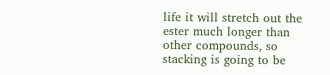life it will stretch out the ester much longer than other compounds, so stacking is going to be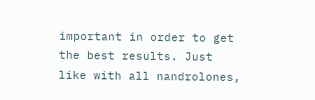important in order to get the best results. Just like with all nandrolones,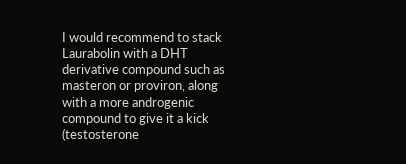I would recommend to stack Laurabolin with a DHT derivative compound such as masteron or proviron, along with a more androgenic compound to give it a kick (testosterone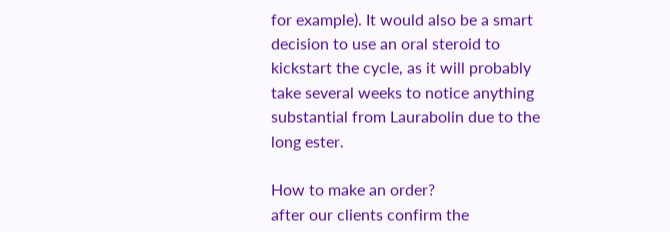for example). It would also be a smart decision to use an oral steroid to kickstart the cycle, as it will probably take several weeks to notice anything substantial from Laurabolin due to the long ester.

How to make an order?
after our clients confirm the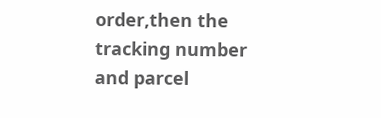order,then the tracking number and parcel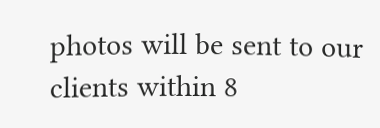photos will be sent to our clients within 8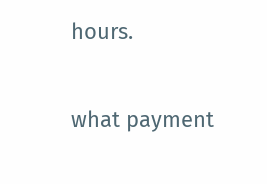hours.

what payment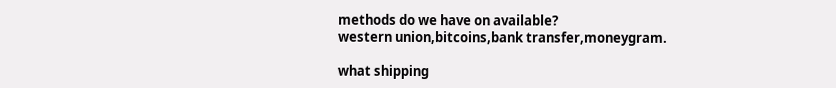methods do we have on available?
western union,bitcoins,bank transfer,moneygram.

what shipping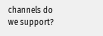channels do we support?